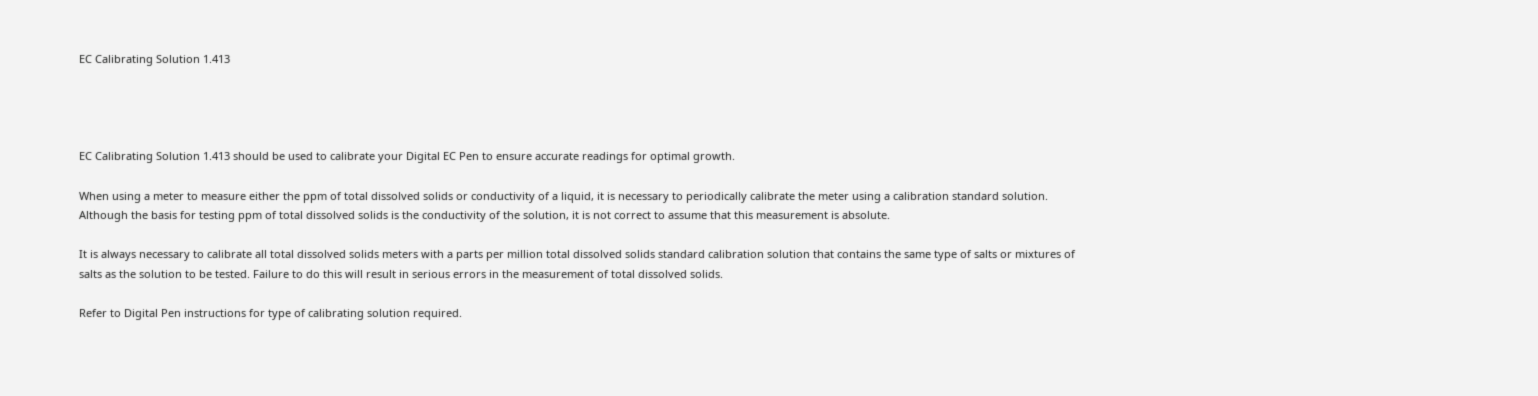EC Calibrating Solution 1.413




EC Calibrating Solution 1.413 should be used to calibrate your Digital EC Pen to ensure accurate readings for optimal growth.

When using a meter to measure either the ppm of total dissolved solids or conductivity of a liquid, it is necessary to periodically calibrate the meter using a calibration standard solution. Although the basis for testing ppm of total dissolved solids is the conductivity of the solution, it is not correct to assume that this measurement is absolute.

It is always necessary to calibrate all total dissolved solids meters with a parts per million total dissolved solids standard calibration solution that contains the same type of salts or mixtures of salts as the solution to be tested. Failure to do this will result in serious errors in the measurement of total dissolved solids.

Refer to Digital Pen instructions for type of calibrating solution required.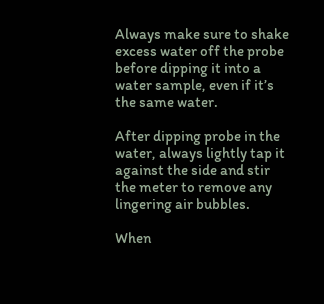Always make sure to shake excess water off the probe before dipping it into a water sample, even if it’s the same water.

After dipping probe in the water, always lightly tap it against the side and stir the meter to remove any lingering air bubbles.

When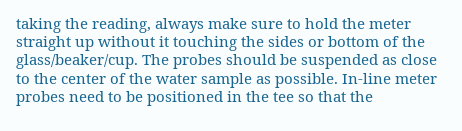taking the reading, always make sure to hold the meter straight up without it touching the sides or bottom of the glass/beaker/cup. The probes should be suspended as close to the center of the water sample as possible. In-line meter probes need to be positioned in the tee so that the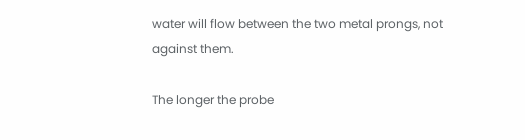water will flow between the two metal prongs, not against them.

The longer the probe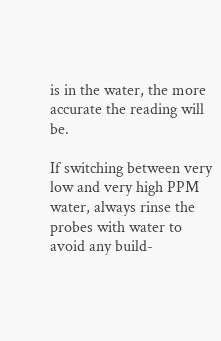is in the water, the more accurate the reading will be.

If switching between very low and very high PPM water, always rinse the probes with water to avoid any build-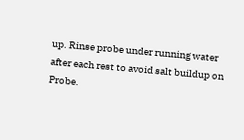up. Rinse probe under running water after each rest to avoid salt buildup on Probe.